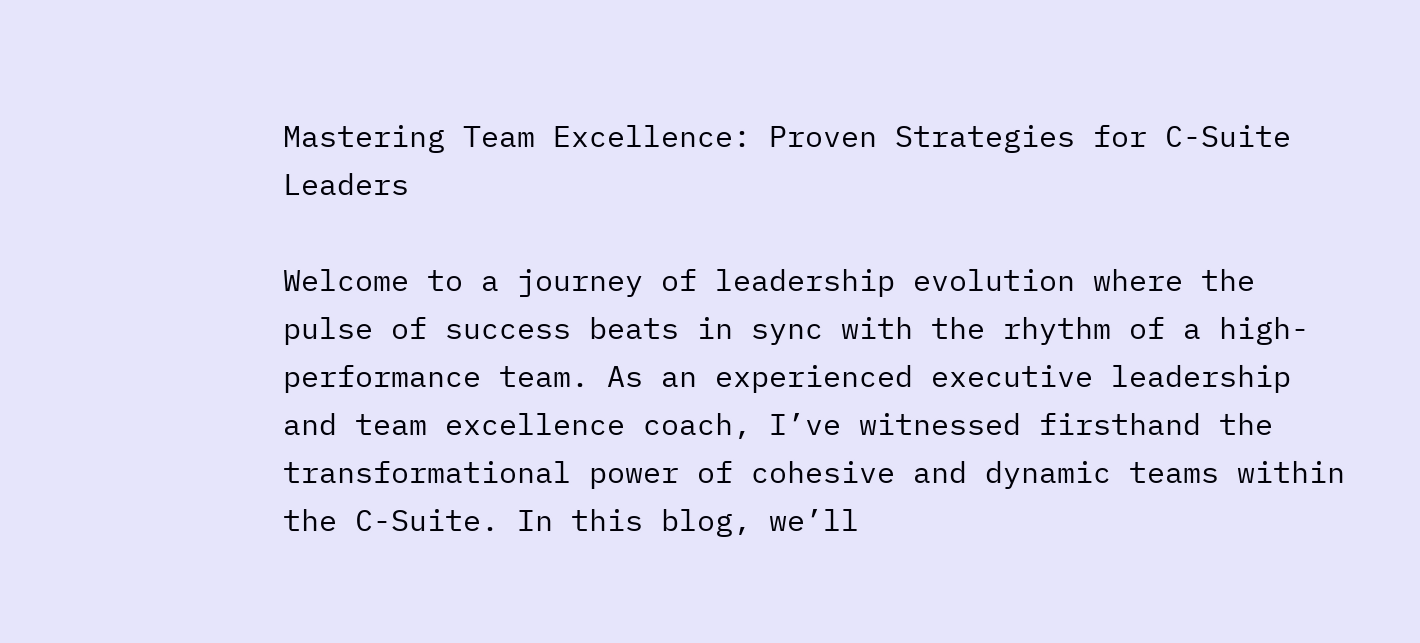Mastering Team Excellence: Proven Strategies for C-Suite Leaders

Welcome to a journey of leadership evolution where the pulse of success beats in sync with the rhythm of a high-performance team. As an experienced executive leadership and team excellence coach, I’ve witnessed firsthand the transformational power of cohesive and dynamic teams within the C-Suite. In this blog, we’ll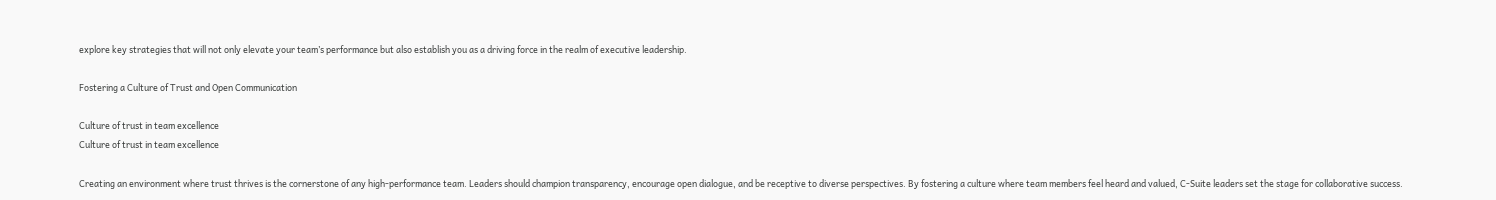explore key strategies that will not only elevate your team’s performance but also establish you as a driving force in the realm of executive leadership.

Fostering a Culture of Trust and Open Communication

Culture of trust in team excellence
Culture of trust in team excellence

Creating an environment where trust thrives is the cornerstone of any high-performance team. Leaders should champion transparency, encourage open dialogue, and be receptive to diverse perspectives. By fostering a culture where team members feel heard and valued, C-Suite leaders set the stage for collaborative success.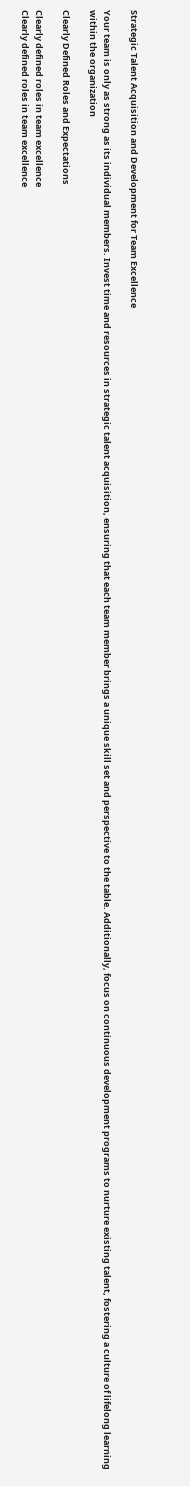Strategic Talent Acquisition and Development for Team Excellence

Your team is only as strong as its individual members. Invest time and resources in strategic talent acquisition, ensuring that each team member brings a unique skill set and perspective to the table. Additionally, focus on continuous development programs to nurture existing talent, fostering a culture of lifelong learning within the organization

Clearly Defined Roles and Expectations

Clearly defined roles in team excellence
Clearly defined roles in team excellence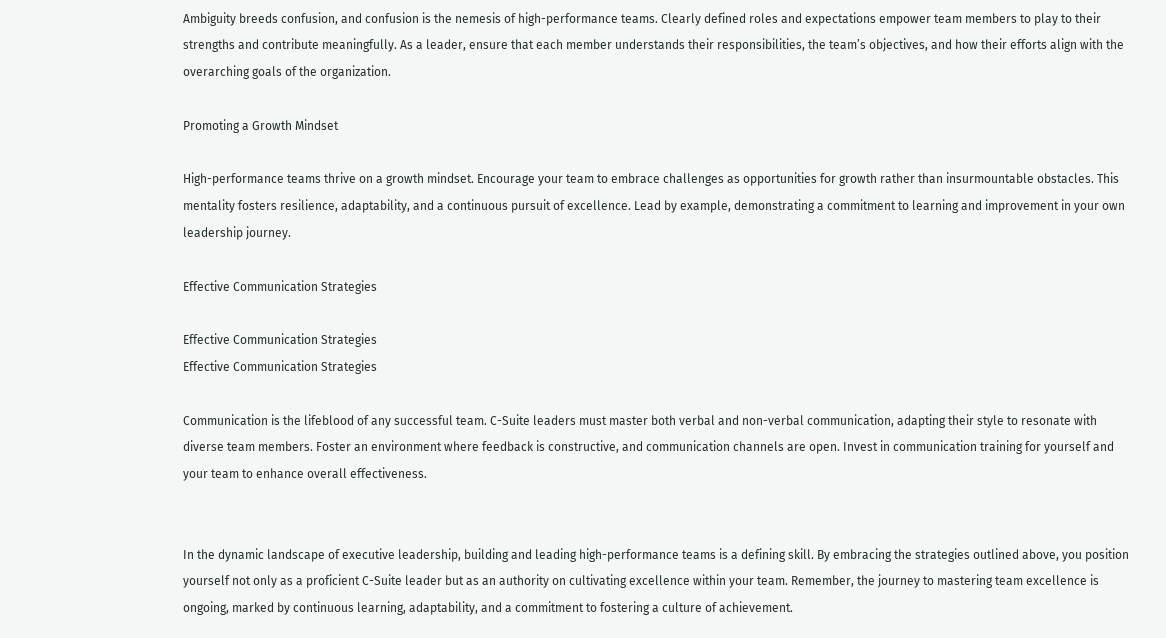Ambiguity breeds confusion, and confusion is the nemesis of high-performance teams. Clearly defined roles and expectations empower team members to play to their strengths and contribute meaningfully. As a leader, ensure that each member understands their responsibilities, the team’s objectives, and how their efforts align with the overarching goals of the organization.

Promoting a Growth Mindset

High-performance teams thrive on a growth mindset. Encourage your team to embrace challenges as opportunities for growth rather than insurmountable obstacles. This mentality fosters resilience, adaptability, and a continuous pursuit of excellence. Lead by example, demonstrating a commitment to learning and improvement in your own leadership journey.

Effective Communication Strategies

Effective Communication Strategies
Effective Communication Strategies

Communication is the lifeblood of any successful team. C-Suite leaders must master both verbal and non-verbal communication, adapting their style to resonate with diverse team members. Foster an environment where feedback is constructive, and communication channels are open. Invest in communication training for yourself and your team to enhance overall effectiveness.


In the dynamic landscape of executive leadership, building and leading high-performance teams is a defining skill. By embracing the strategies outlined above, you position yourself not only as a proficient C-Suite leader but as an authority on cultivating excellence within your team. Remember, the journey to mastering team excellence is ongoing, marked by continuous learning, adaptability, and a commitment to fostering a culture of achievement.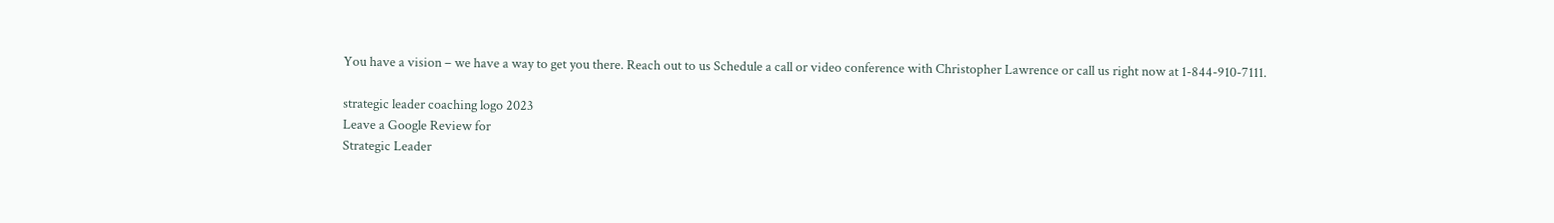You have a vision – we have a way to get you there. Reach out to us Schedule a call or video conference with Christopher Lawrence or call us right now at 1-844-910-7111.

strategic leader coaching logo 2023
Leave a Google Review for
Strategic Leader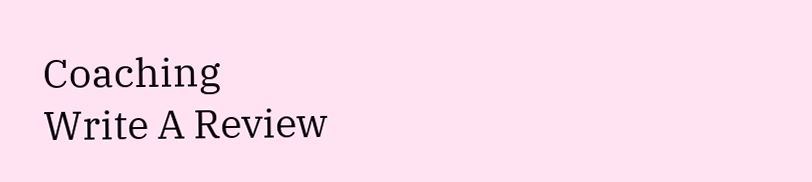Coaching
Write A Review